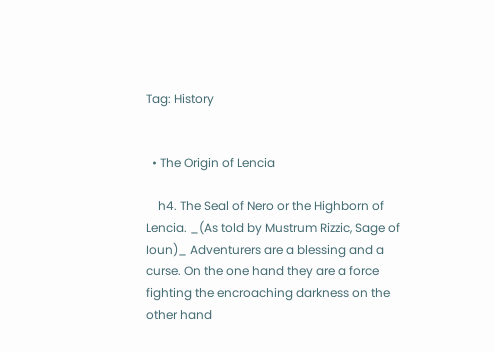Tag: History


  • The Origin of Lencia

    h4. The Seal of Nero or the Highborn of Lencia. _(As told by Mustrum Rizzic, Sage of Ioun)_ Adventurers are a blessing and a curse. On the one hand they are a force fighting the encroaching darkness on the other hand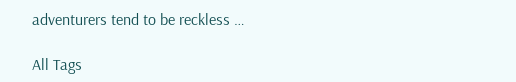adventurers tend to be reckless …

All Tags